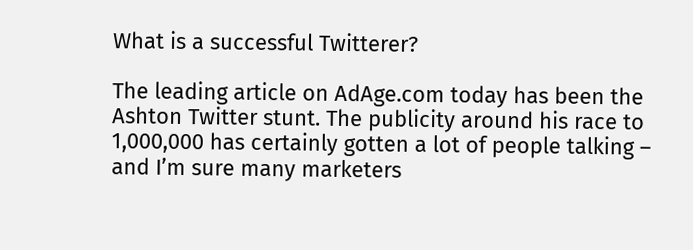What is a successful Twitterer?

The leading article on AdAge.com today has been the Ashton Twitter stunt. The publicity around his race to 1,000,000 has certainly gotten a lot of people talking – and I’m sure many marketers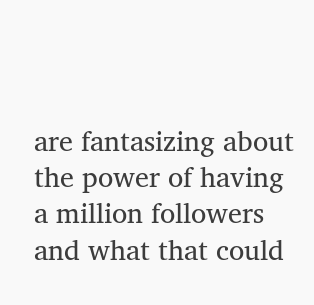are fantasizing about the power of having a million followers and what that could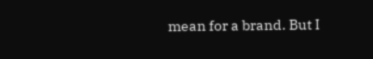mean for a brand. But I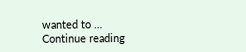wanted to … Continue reading